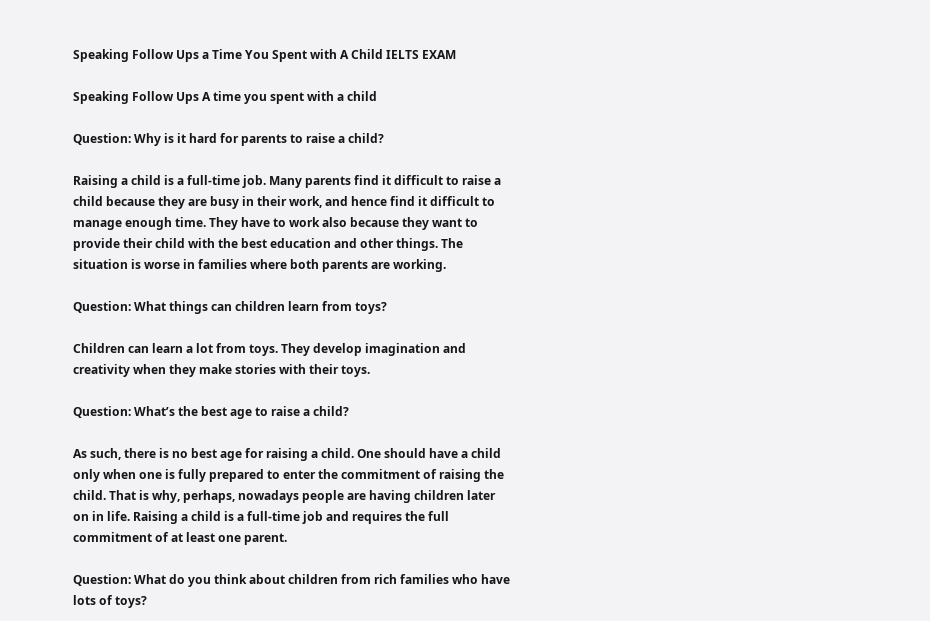Speaking Follow Ups a Time You Spent with A Child IELTS EXAM

Speaking Follow Ups A time you spent with a child

Question: Why is it hard for parents to raise a child?

Raising a child is a full-time job. Many parents find it difficult to raise a child because they are busy in their work, and hence find it difficult to manage enough time. They have to work also because they want to provide their child with the best education and other things. The situation is worse in families where both parents are working.

Question: What things can children learn from toys?

Children can learn a lot from toys. They develop imagination and creativity when they make stories with their toys.

Question: What’s the best age to raise a child?

As such, there is no best age for raising a child. One should have a child only when one is fully prepared to enter the commitment of raising the child. That is why, perhaps, nowadays people are having children later on in life. Raising a child is a full-time job and requires the full commitment of at least one parent.

Question: What do you think about children from rich families who have lots of toys?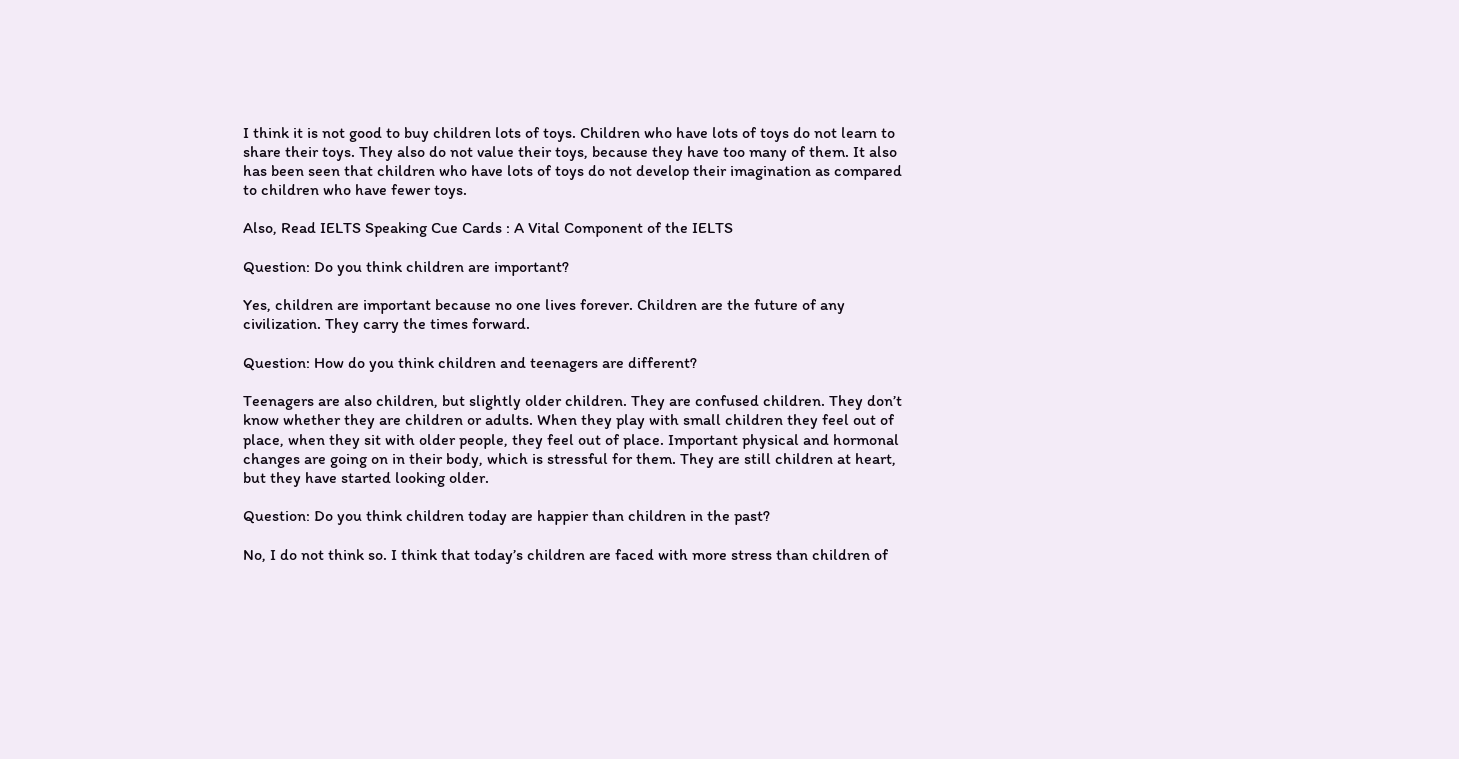I think it is not good to buy children lots of toys. Children who have lots of toys do not learn to share their toys. They also do not value their toys, because they have too many of them. It also has been seen that children who have lots of toys do not develop their imagination as compared to children who have fewer toys.

Also, Read IELTS Speaking Cue Cards : A Vital Component of the IELTS

Question: Do you think children are important?

Yes, children are important because no one lives forever. Children are the future of any civilization. They carry the times forward.

Question: How do you think children and teenagers are different?

Teenagers are also children, but slightly older children. They are confused children. They don’t know whether they are children or adults. When they play with small children they feel out of place, when they sit with older people, they feel out of place. Important physical and hormonal changes are going on in their body, which is stressful for them. They are still children at heart, but they have started looking older.

Question: Do you think children today are happier than children in the past?

No, I do not think so. I think that today’s children are faced with more stress than children of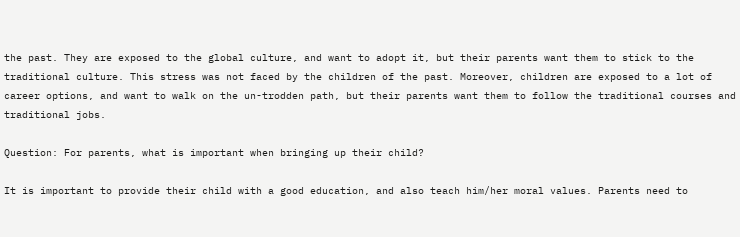the past. They are exposed to the global culture, and want to adopt it, but their parents want them to stick to the traditional culture. This stress was not faced by the children of the past. Moreover, children are exposed to a lot of career options, and want to walk on the un-trodden path, but their parents want them to follow the traditional courses and traditional jobs.

Question: For parents, what is important when bringing up their child?

It is important to provide their child with a good education, and also teach him/her moral values. Parents need to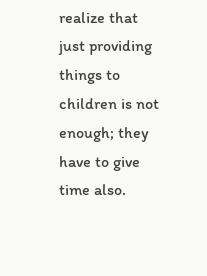realize that just providing things to children is not enough; they have to give time also.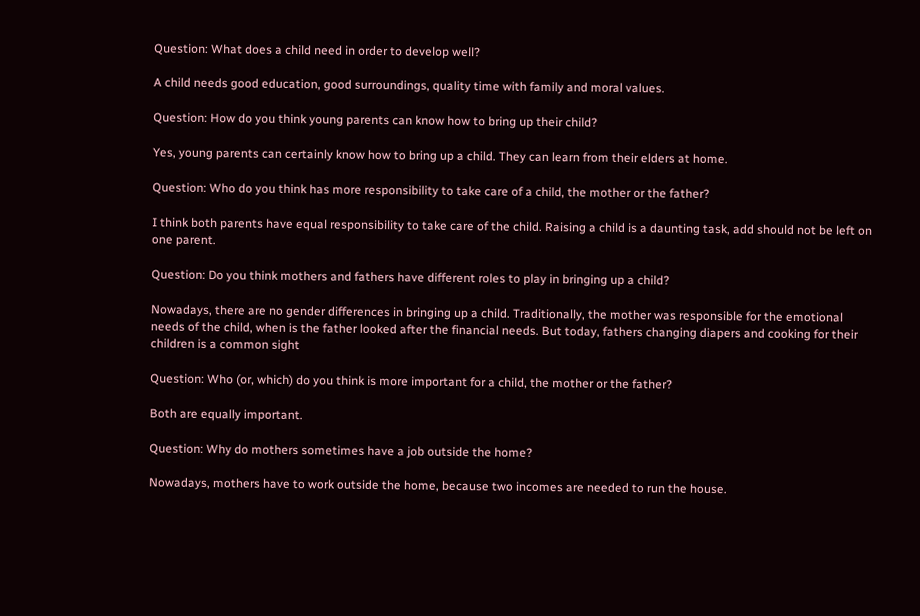Question: What does a child need in order to develop well?

A child needs good education, good surroundings, quality time with family and moral values.

Question: How do you think young parents can know how to bring up their child?

Yes, young parents can certainly know how to bring up a child. They can learn from their elders at home.

Question: Who do you think has more responsibility to take care of a child, the mother or the father?

I think both parents have equal responsibility to take care of the child. Raising a child is a daunting task, add should not be left on one parent.

Question: Do you think mothers and fathers have different roles to play in bringing up a child?

Nowadays, there are no gender differences in bringing up a child. Traditionally, the mother was responsible for the emotional needs of the child, when is the father looked after the financial needs. But today, fathers changing diapers and cooking for their children is a common sight

Question: Who (or, which) do you think is more important for a child, the mother or the father?

Both are equally important.

Question: Why do mothers sometimes have a job outside the home?

Nowadays, mothers have to work outside the home, because two incomes are needed to run the house.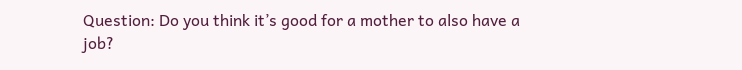Question: Do you think it’s good for a mother to also have a job?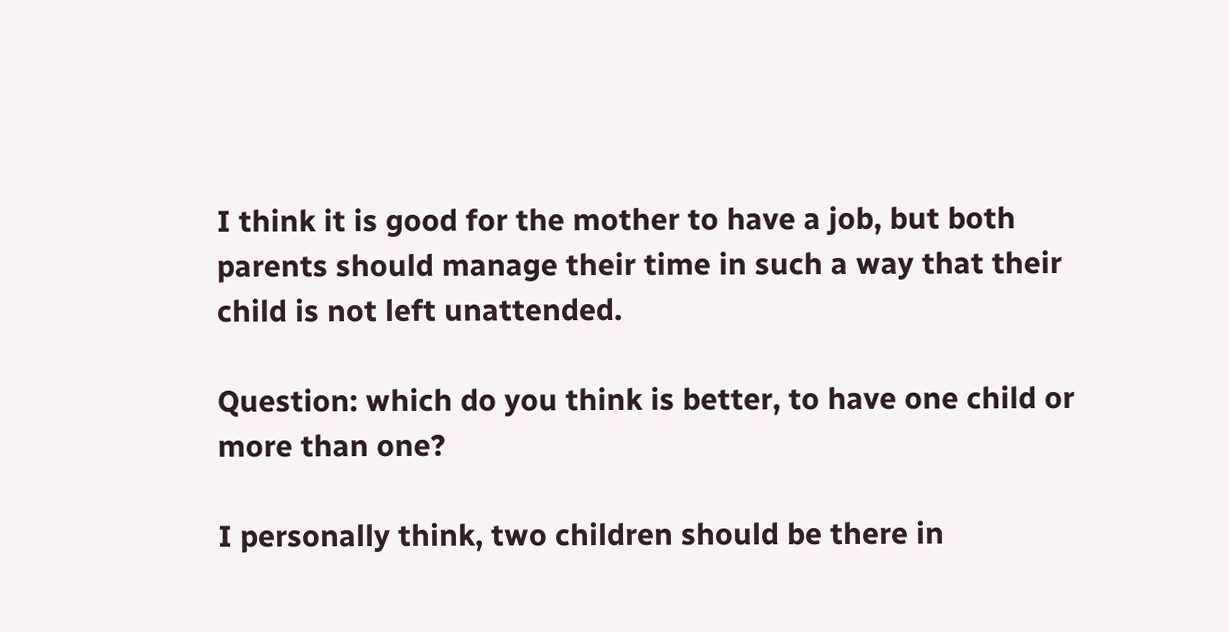I think it is good for the mother to have a job, but both parents should manage their time in such a way that their child is not left unattended.

Question: which do you think is better, to have one child or more than one?

I personally think, two children should be there in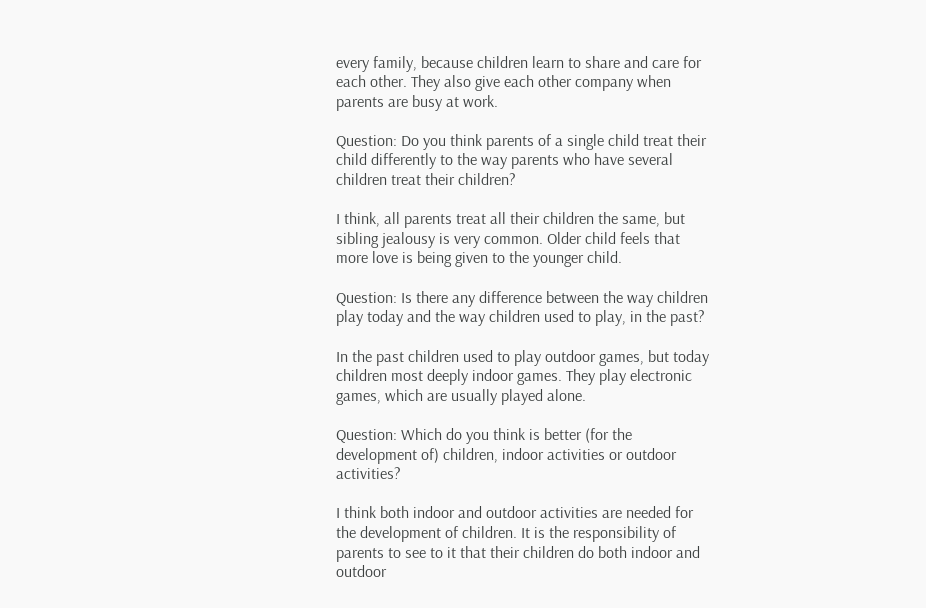every family, because children learn to share and care for each other. They also give each other company when parents are busy at work.

Question: Do you think parents of a single child treat their child differently to the way parents who have several children treat their children?

I think, all parents treat all their children the same, but sibling jealousy is very common. Older child feels that more love is being given to the younger child.

Question: Is there any difference between the way children play today and the way children used to play, in the past?

In the past children used to play outdoor games, but today children most deeply indoor games. They play electronic games, which are usually played alone.

Question: Which do you think is better (for the development of) children, indoor activities or outdoor activities?

I think both indoor and outdoor activities are needed for the development of children. It is the responsibility of parents to see to it that their children do both indoor and outdoor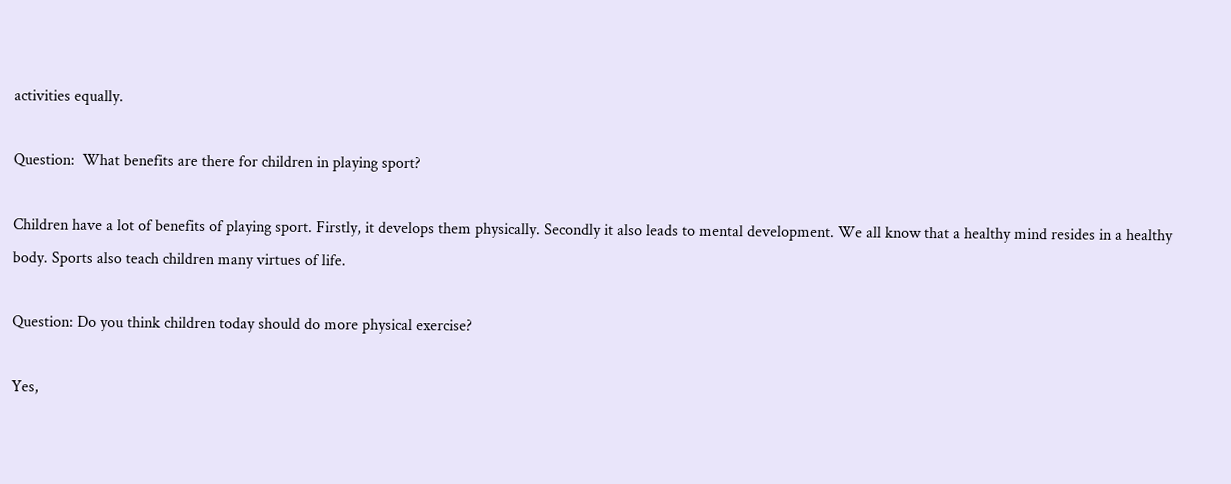activities equally.

Question:  What benefits are there for children in playing sport?

Children have a lot of benefits of playing sport. Firstly, it develops them physically. Secondly it also leads to mental development. We all know that a healthy mind resides in a healthy body. Sports also teach children many virtues of life.

Question: Do you think children today should do more physical exercise?

Yes,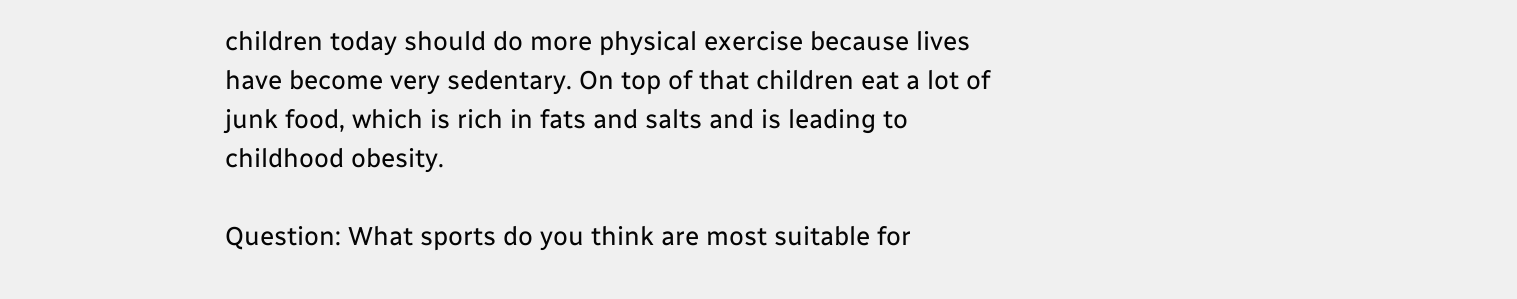children today should do more physical exercise because lives have become very sedentary. On top of that children eat a lot of junk food, which is rich in fats and salts and is leading to childhood obesity.

Question: What sports do you think are most suitable for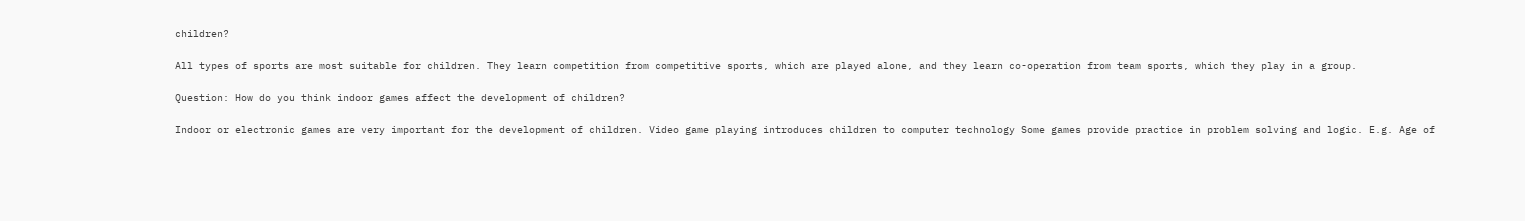children?

All types of sports are most suitable for children. They learn competition from competitive sports, which are played alone, and they learn co-operation from team sports, which they play in a group.

Question: How do you think indoor games affect the development of children?

Indoor or electronic games are very important for the development of children. Video game playing introduces children to computer technology Some games provide practice in problem solving and logic. E.g. Age of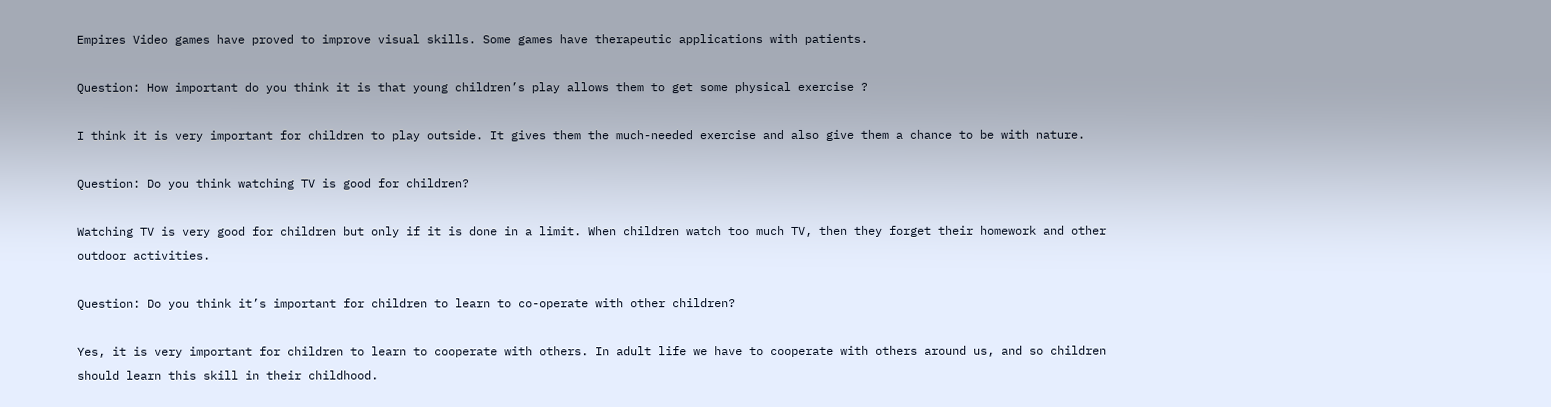Empires Video games have proved to improve visual skills. Some games have therapeutic applications with patients.

Question: How important do you think it is that young children’s play allows them to get some physical exercise ?

I think it is very important for children to play outside. It gives them the much-needed exercise and also give them a chance to be with nature.

Question: Do you think watching TV is good for children?

Watching TV is very good for children but only if it is done in a limit. When children watch too much TV, then they forget their homework and other outdoor activities.

Question: Do you think it’s important for children to learn to co-operate with other children?

Yes, it is very important for children to learn to cooperate with others. In adult life we have to cooperate with others around us, and so children should learn this skill in their childhood.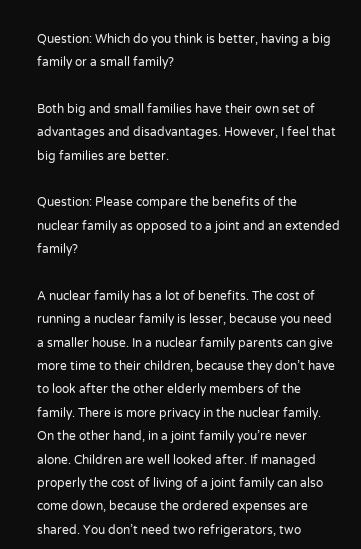Question: Which do you think is better, having a big family or a small family?

Both big and small families have their own set of advantages and disadvantages. However, I feel that big families are better.

Question: Please compare the benefits of the nuclear family as opposed to a joint and an extended family?

A nuclear family has a lot of benefits. The cost of running a nuclear family is lesser, because you need a smaller house. In a nuclear family parents can give more time to their children, because they don’t have to look after the other elderly members of the family. There is more privacy in the nuclear family. On the other hand, in a joint family you’re never alone. Children are well looked after. If managed properly the cost of living of a joint family can also come down, because the ordered expenses are shared. You don’t need two refrigerators, two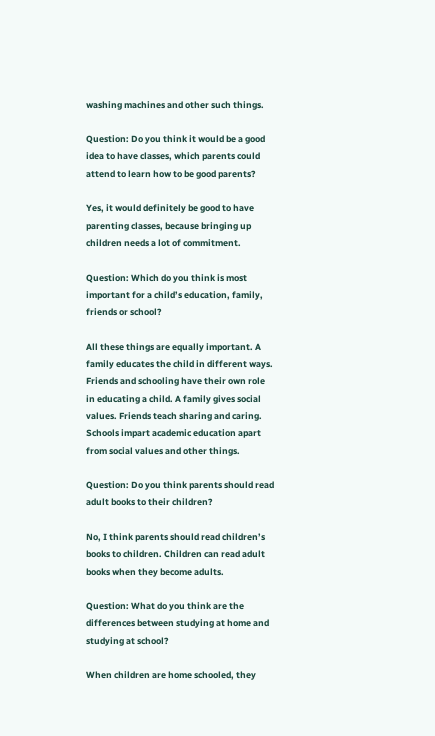washing machines and other such things.

Question: Do you think it would be a good idea to have classes, which parents could attend to learn how to be good parents?

Yes, it would definitely be good to have parenting classes, because bringing up children needs a lot of commitment.

Question: Which do you think is most important for a child’s education, family, friends or school?

All these things are equally important. A family educates the child in different ways. Friends and schooling have their own role in educating a child. A family gives social values. Friends teach sharing and caring. Schools impart academic education apart from social values and other things.

Question: Do you think parents should read adult books to their children?

No, I think parents should read children’s books to children. Children can read adult books when they become adults.

Question: What do you think are the differences between studying at home and studying at school?

When children are home schooled, they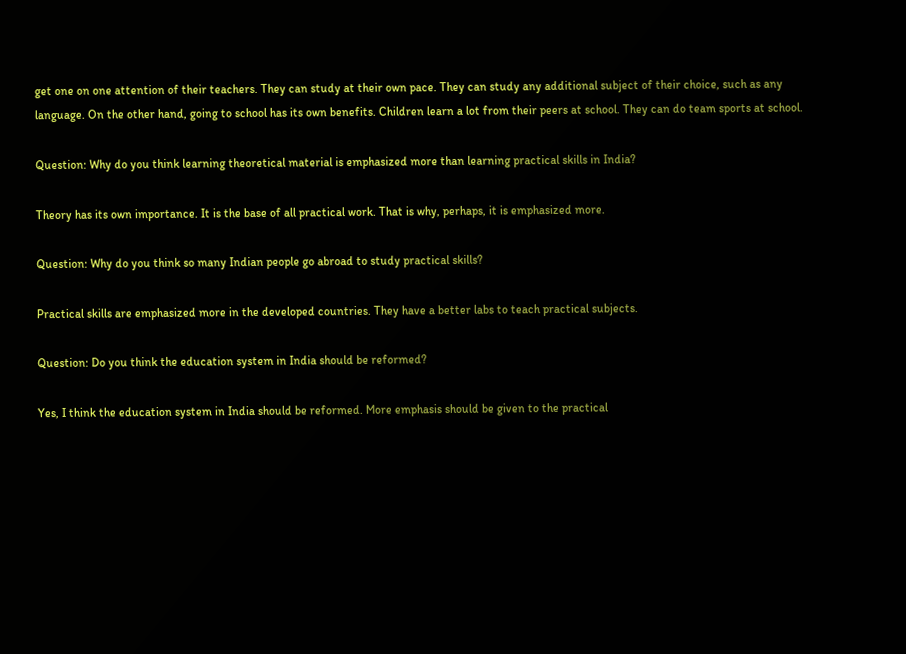get one on one attention of their teachers. They can study at their own pace. They can study any additional subject of their choice, such as any language. On the other hand, going to school has its own benefits. Children learn a lot from their peers at school. They can do team sports at school.

Question: Why do you think learning theoretical material is emphasized more than learning practical skills in India?

Theory has its own importance. It is the base of all practical work. That is why, perhaps, it is emphasized more.

Question: Why do you think so many Indian people go abroad to study practical skills?

Practical skills are emphasized more in the developed countries. They have a better labs to teach practical subjects.

Question: Do you think the education system in India should be reformed?

Yes, I think the education system in India should be reformed. More emphasis should be given to the practical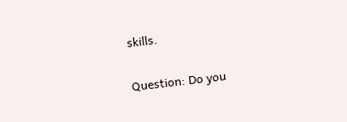skills.

Question: Do you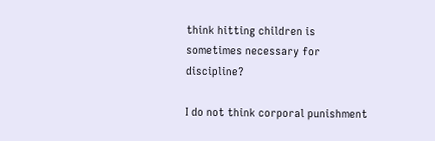think hitting children is sometimes necessary for discipline?

I do not think corporal punishment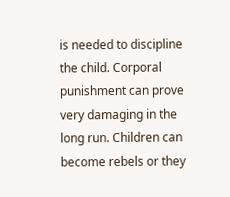is needed to discipline the child. Corporal punishment can prove very damaging in the long run. Children can become rebels or they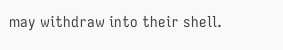may withdraw into their shell.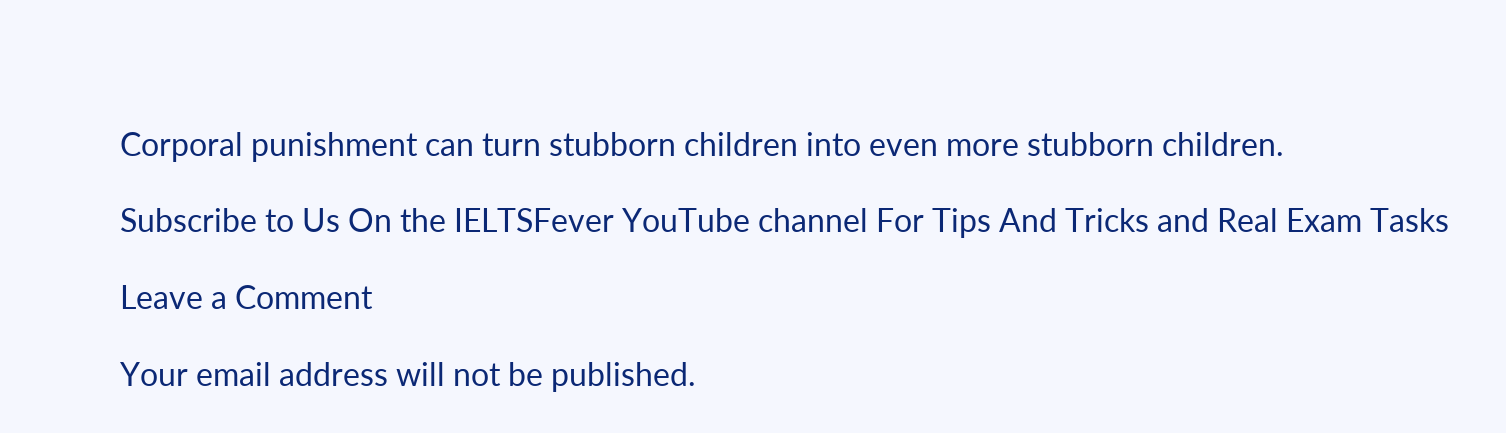Corporal punishment can turn stubborn children into even more stubborn children.

Subscribe to Us On the IELTSFever YouTube channel For Tips And Tricks and Real Exam Tasks

Leave a Comment

Your email address will not be published.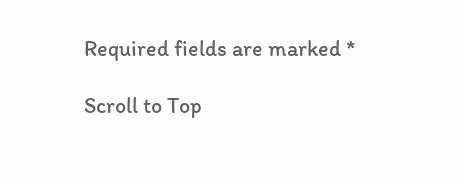Required fields are marked *

Scroll to Top